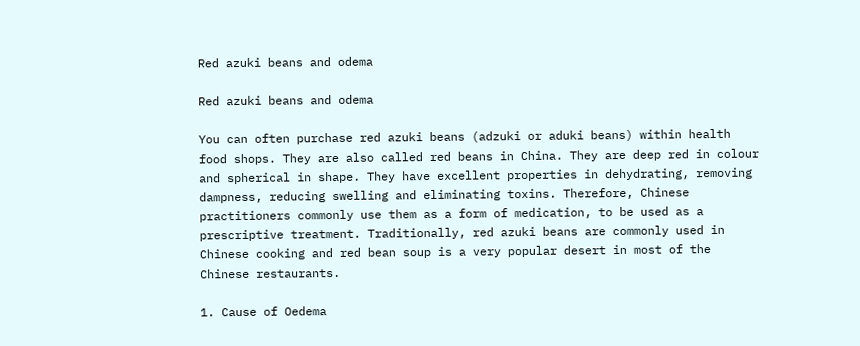Red azuki beans and odema

Red azuki beans and odema

You can often purchase red azuki beans (adzuki or aduki beans) within health food shops. They are also called red beans in China. They are deep red in colour and spherical in shape. They have excellent properties in dehydrating, removing dampness, reducing swelling and eliminating toxins. Therefore, Chinese practitioners commonly use them as a form of medication, to be used as a prescriptive treatment. Traditionally, red azuki beans are commonly used in Chinese cooking and red bean soup is a very popular desert in most of the Chinese restaurants.

1. Cause of Oedema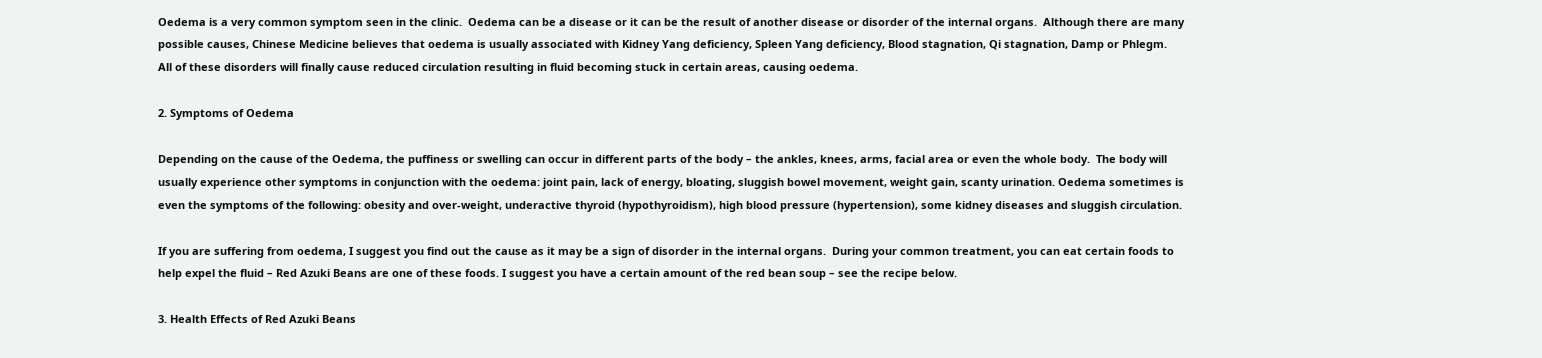Oedema is a very common symptom seen in the clinic.  Oedema can be a disease or it can be the result of another disease or disorder of the internal organs.  Although there are many possible causes, Chinese Medicine believes that oedema is usually associated with Kidney Yang deficiency, Spleen Yang deficiency, Blood stagnation, Qi stagnation, Damp or Phlegm.  All of these disorders will finally cause reduced circulation resulting in fluid becoming stuck in certain areas, causing oedema.

2. Symptoms of Oedema

Depending on the cause of the Oedema, the puffiness or swelling can occur in different parts of the body – the ankles, knees, arms, facial area or even the whole body.  The body will usually experience other symptoms in conjunction with the oedema: joint pain, lack of energy, bloating, sluggish bowel movement, weight gain, scanty urination. Oedema sometimes is even the symptoms of the following: obesity and over-weight, underactive thyroid (hypothyroidism), high blood pressure (hypertension), some kidney diseases and sluggish circulation.

If you are suffering from oedema, I suggest you find out the cause as it may be a sign of disorder in the internal organs.  During your common treatment, you can eat certain foods to help expel the fluid – Red Azuki Beans are one of these foods. I suggest you have a certain amount of the red bean soup – see the recipe below.

3. Health Effects of Red Azuki Beans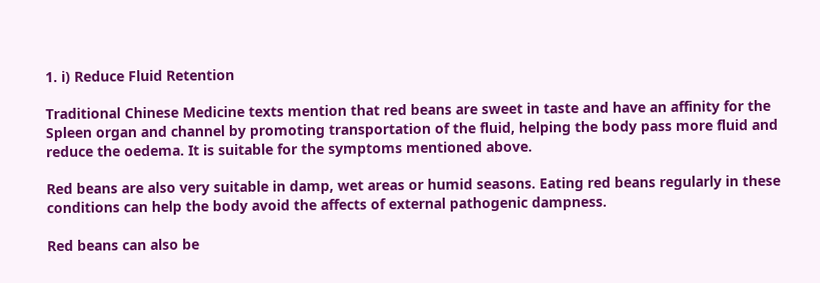1. i) Reduce Fluid Retention

Traditional Chinese Medicine texts mention that red beans are sweet in taste and have an affinity for the Spleen organ and channel by promoting transportation of the fluid, helping the body pass more fluid and reduce the oedema. It is suitable for the symptoms mentioned above.

Red beans are also very suitable in damp, wet areas or humid seasons. Eating red beans regularly in these conditions can help the body avoid the affects of external pathogenic dampness.

Red beans can also be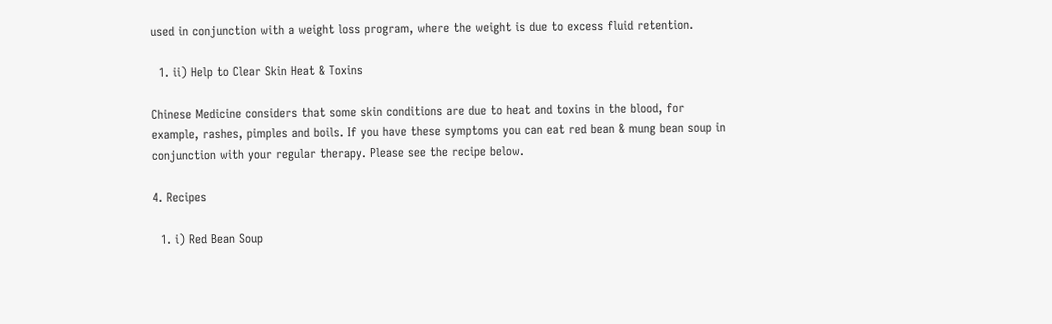used in conjunction with a weight loss program, where the weight is due to excess fluid retention.

  1. ii) Help to Clear Skin Heat & Toxins

Chinese Medicine considers that some skin conditions are due to heat and toxins in the blood, for example, rashes, pimples and boils. If you have these symptoms you can eat red bean & mung bean soup in conjunction with your regular therapy. Please see the recipe below.

4. Recipes

  1. i) Red Bean Soup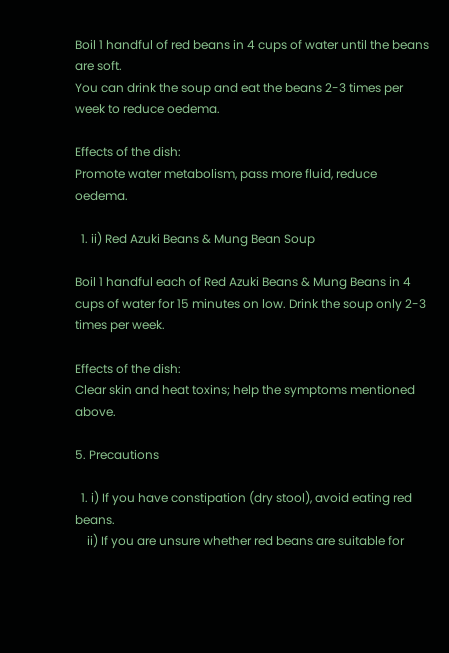Boil 1 handful of red beans in 4 cups of water until the beans are soft.
You can drink the soup and eat the beans 2-3 times per week to reduce oedema.

Effects of the dish:
Promote water metabolism, pass more fluid, reduce oedema.

  1. ii) Red Azuki Beans & Mung Bean Soup

Boil 1 handful each of Red Azuki Beans & Mung Beans in 4 cups of water for 15 minutes on low. Drink the soup only 2-3 times per week.

Effects of the dish:
Clear skin and heat toxins; help the symptoms mentioned above.

5. Precautions

  1. i) If you have constipation (dry stool), avoid eating red beans.
    ii) If you are unsure whether red beans are suitable for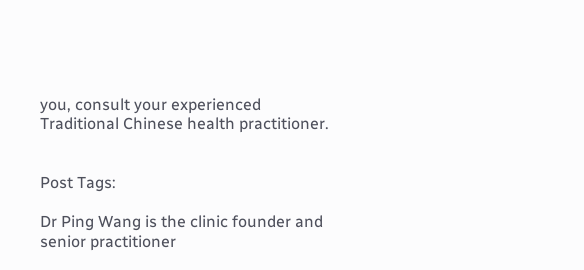you, consult your experienced Traditional Chinese health practitioner.


Post Tags:

Dr Ping Wang is the clinic founder and senior practitioner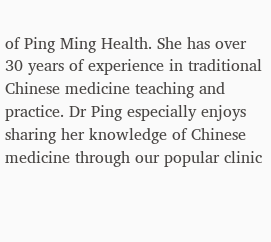of Ping Ming Health. She has over 30 years of experience in traditional Chinese medicine teaching and practice. Dr Ping especially enjoys sharing her knowledge of Chinese medicine through our popular clinic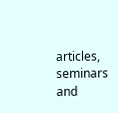articles, seminars and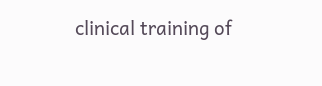clinical training of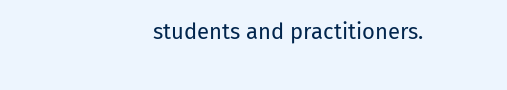students and practitioners.